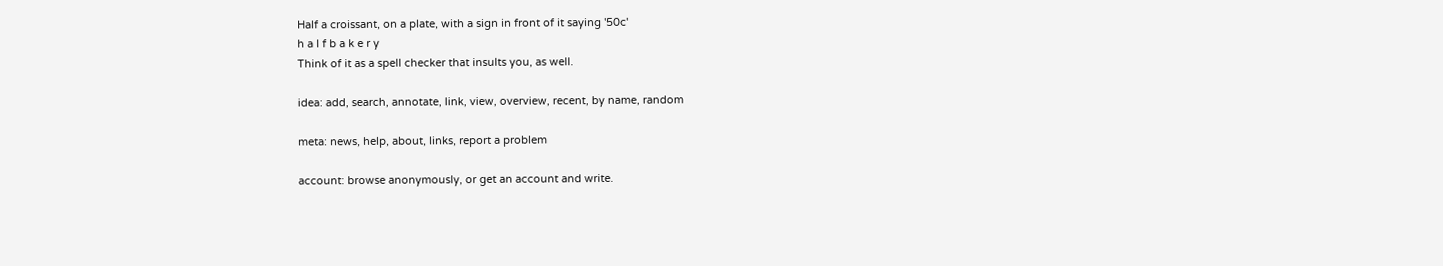Half a croissant, on a plate, with a sign in front of it saying '50c'
h a l f b a k e r y
Think of it as a spell checker that insults you, as well.

idea: add, search, annotate, link, view, overview, recent, by name, random

meta: news, help, about, links, report a problem

account: browse anonymously, or get an account and write.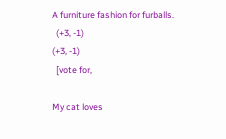A furniture fashion for furballs.
  (+3, -1)
(+3, -1)
  [vote for,

My cat loves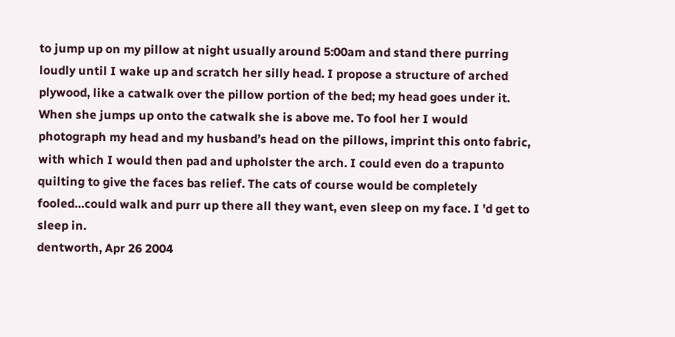to jump up on my pillow at night usually around 5:00am and stand there purring loudly until I wake up and scratch her silly head. I propose a structure of arched plywood, like a catwalk over the pillow portion of the bed; my head goes under it. When she jumps up onto the catwalk she is above me. To fool her I would photograph my head and my husband’s head on the pillows, imprint this onto fabric, with which I would then pad and upholster the arch. I could even do a trapunto quilting to give the faces bas relief. The cats of course would be completely fooled…could walk and purr up there all they want, even sleep on my face. I 'd get to sleep in.
dentworth, Apr 26 2004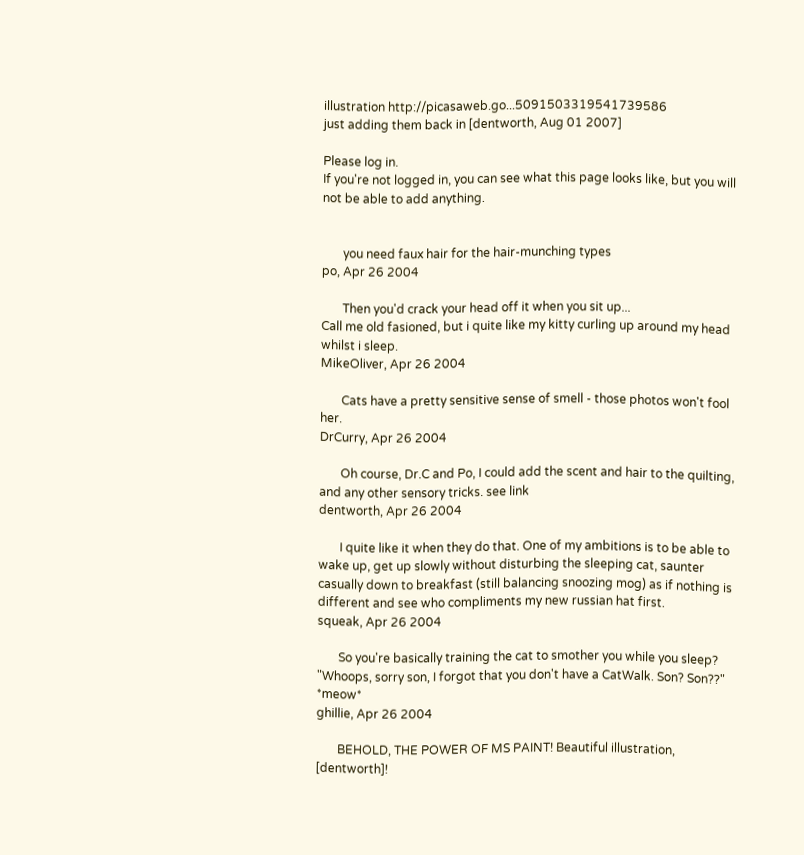illustration http://picasaweb.go...5091503319541739586
just adding them back in [dentworth, Aug 01 2007]

Please log in.
If you're not logged in, you can see what this page looks like, but you will not be able to add anything.


       you need faux hair for the hair-munching types
po, Apr 26 2004

       Then you'd crack your head off it when you sit up...
Call me old fasioned, but i quite like my kitty curling up around my head whilst i sleep.
MikeOliver, Apr 26 2004

       Cats have a pretty sensitive sense of smell - those photos won't fool her.
DrCurry, Apr 26 2004

       Oh course, Dr.C and Po, I could add the scent and hair to the quilting, and any other sensory tricks. see link
dentworth, Apr 26 2004

       I quite like it when they do that. One of my ambitions is to be able to wake up, get up slowly without disturbing the sleeping cat, saunter casually down to breakfast (still balancing snoozing mog) as if nothing is different and see who compliments my new russian hat first.
squeak, Apr 26 2004

       So you're basically training the cat to smother you while you sleep? "Whoops, sorry son, I forgot that you don't have a CatWalk. Son? Son??" *meow*
ghillie, Apr 26 2004

       BEHOLD, THE POWER OF MS PAINT! Beautiful illustration, [dentworth]!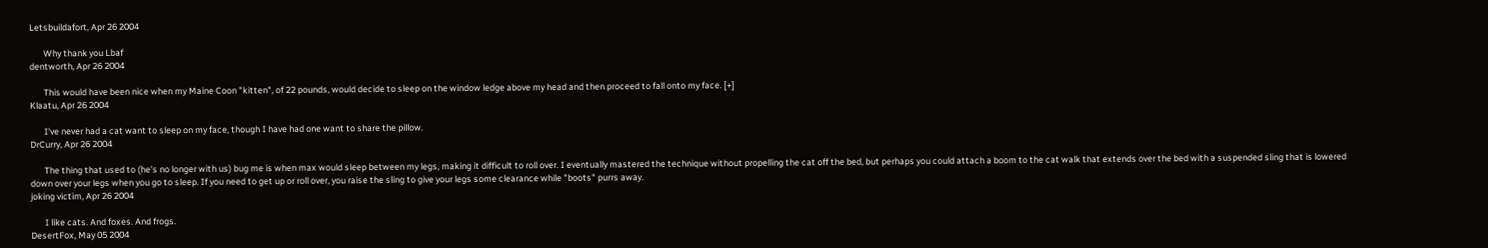Letsbuildafort, Apr 26 2004

       Why thank you Lbaf
dentworth, Apr 26 2004

       This would have been nice when my Maine Coon "kitten", of 22 pounds, would decide to sleep on the window ledge above my head and then proceed to fall onto my face. [+]
Klaatu, Apr 26 2004

       I've never had a cat want to sleep on my face, though I have had one want to share the pillow.
DrCurry, Apr 26 2004

       The thing that used to (he's no longer with us) bug me is when max would sleep between my legs, making it difficult to roll over. I eventually mastered the technique without propelling the cat off the bed, but perhaps you could attach a boom to the cat walk that extends over the bed with a suspended sling that is lowered down over your legs when you go to sleep. If you need to get up or roll over, you raise the sling to give your legs some clearance while "boots" purrs away.
joking victim, Apr 26 2004

       I like cats. And foxes. And frogs.
DesertFox, May 05 2004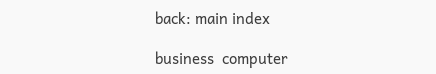back: main index

business  computer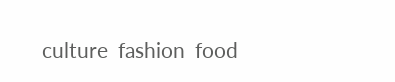culture  fashion  food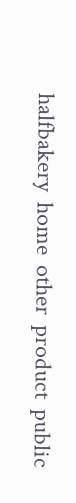halfbakery  home  other  product  public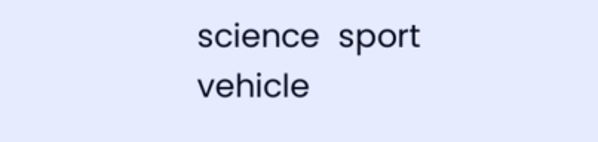science  sport  vehicle